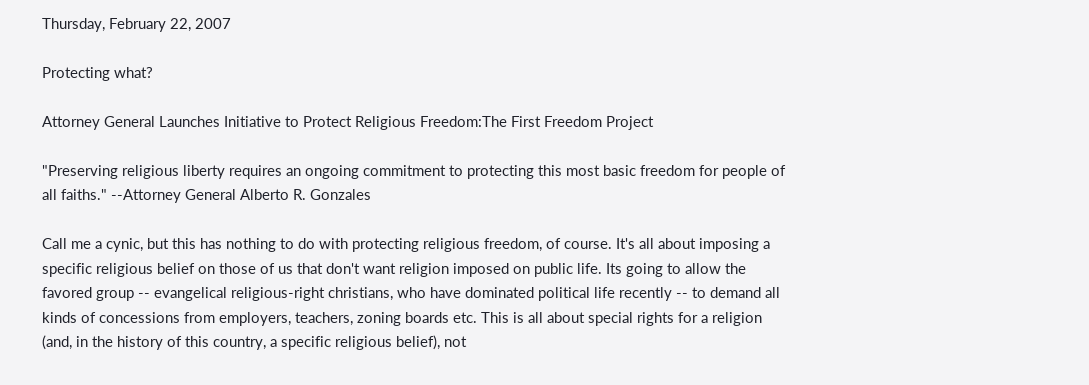Thursday, February 22, 2007

Protecting what?

Attorney General Launches Initiative to Protect Religious Freedom:The First Freedom Project

"Preserving religious liberty requires an ongoing commitment to protecting this most basic freedom for people of all faiths." --Attorney General Alberto R. Gonzales

Call me a cynic, but this has nothing to do with protecting religious freedom, of course. It's all about imposing a specific religious belief on those of us that don't want religion imposed on public life. Its going to allow the favored group -- evangelical religious-right christians, who have dominated political life recently -- to demand all kinds of concessions from employers, teachers, zoning boards etc. This is all about special rights for a religion (and, in the history of this country, a specific religious belief), not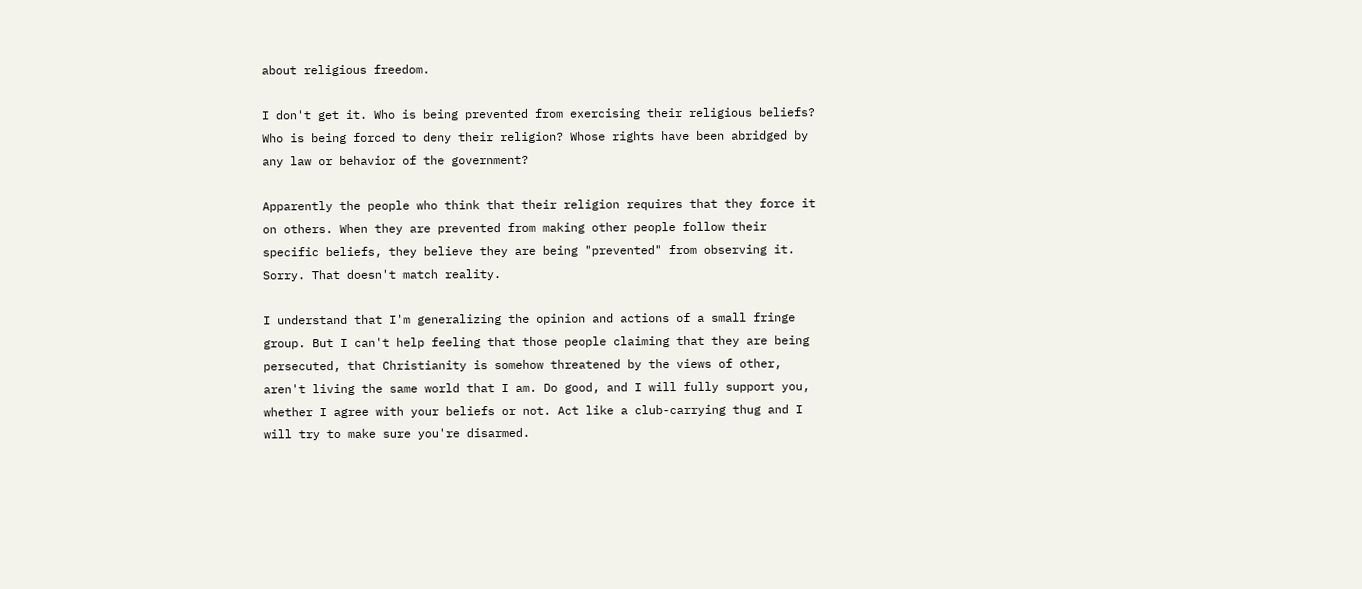about religious freedom.

I don't get it. Who is being prevented from exercising their religious beliefs? Who is being forced to deny their religion? Whose rights have been abridged by any law or behavior of the government?

Apparently the people who think that their religion requires that they force it on others. When they are prevented from making other people follow their specific beliefs, they believe they are being "prevented" from observing it. Sorry. That doesn't match reality.

I understand that I'm generalizing the opinion and actions of a small fringe group. But I can't help feeling that those people claiming that they are being persecuted, that Christianity is somehow threatened by the views of other, aren't living the same world that I am. Do good, and I will fully support you, whether I agree with your beliefs or not. Act like a club-carrying thug and I will try to make sure you're disarmed.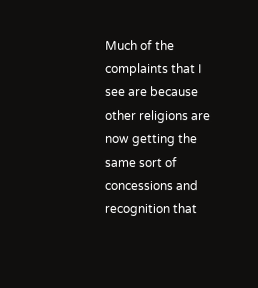Much of the complaints that I see are because other religions are now getting the same sort of concessions and recognition that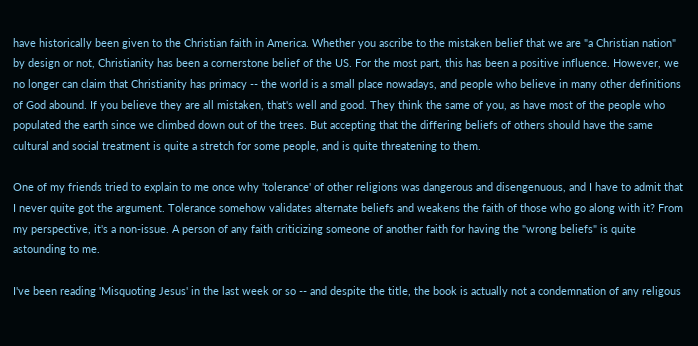have historically been given to the Christian faith in America. Whether you ascribe to the mistaken belief that we are "a Christian nation" by design or not, Christianity has been a cornerstone belief of the US. For the most part, this has been a positive influence. However, we no longer can claim that Christianity has primacy -- the world is a small place nowadays, and people who believe in many other definitions of God abound. If you believe they are all mistaken, that's well and good. They think the same of you, as have most of the people who populated the earth since we climbed down out of the trees. But accepting that the differing beliefs of others should have the same cultural and social treatment is quite a stretch for some people, and is quite threatening to them.

One of my friends tried to explain to me once why 'tolerance' of other religions was dangerous and disengenuous, and I have to admit that I never quite got the argument. Tolerance somehow validates alternate beliefs and weakens the faith of those who go along with it? From my perspective, it's a non-issue. A person of any faith criticizing someone of another faith for having the "wrong beliefs" is quite astounding to me.

I've been reading 'Misquoting Jesus' in the last week or so -- and despite the title, the book is actually not a condemnation of any religous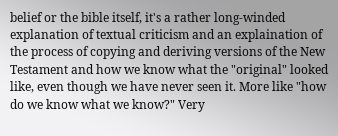belief or the bible itself, it's a rather long-winded explanation of textual criticism and an explaination of the process of copying and deriving versions of the New Testament and how we know what the "original" looked like, even though we have never seen it. More like "how do we know what we know?" Very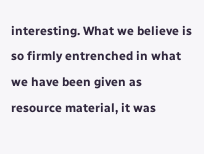interesting. What we believe is so firmly entrenched in what we have been given as resource material, it was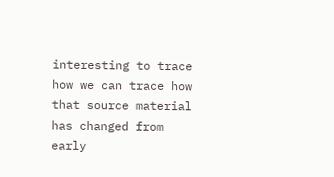interesting to trace how we can trace how that source material has changed from early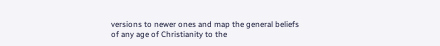versions to newer ones and map the general beliefs of any age of Christianity to the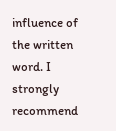influence of the written word. I strongly recommend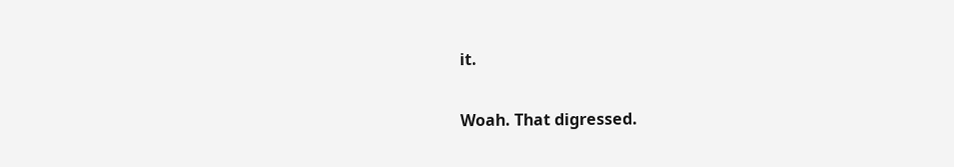it.

Woah. That digressed.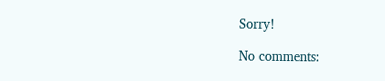Sorry!

No comments: